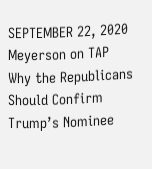SEPTEMBER 22, 2020
Meyerson on TAP
Why the Republicans Should Confirm Trump’s Nominee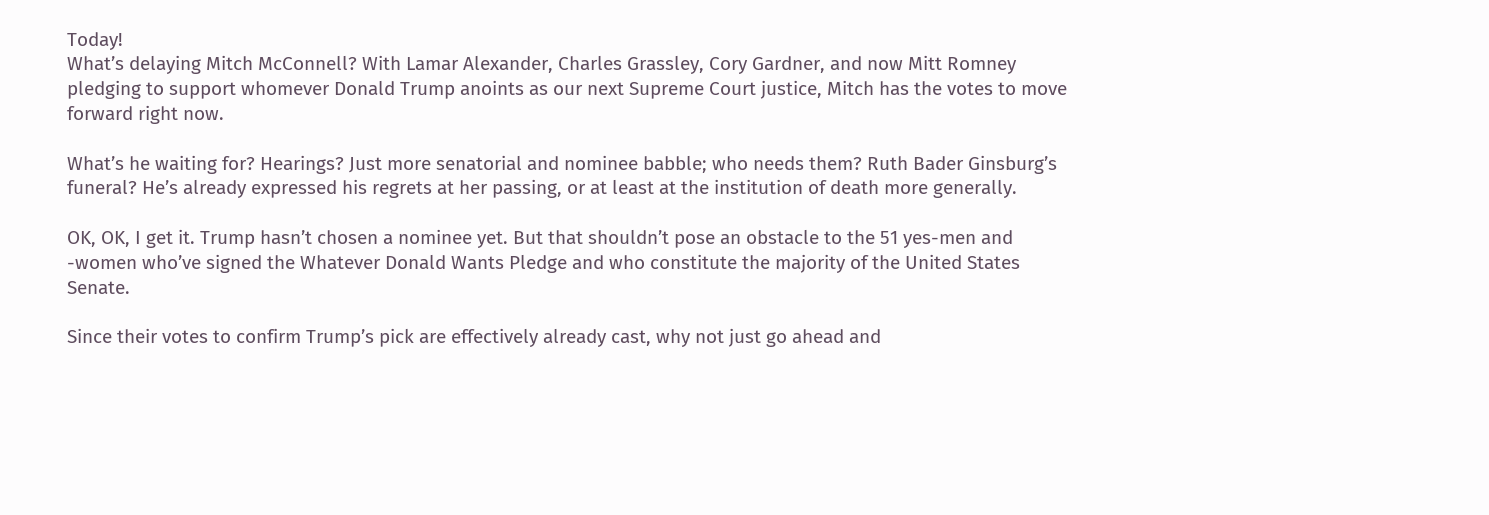Today!
What’s delaying Mitch McConnell? With Lamar Alexander, Charles Grassley, Cory Gardner, and now Mitt Romney pledging to support whomever Donald Trump anoints as our next Supreme Court justice, Mitch has the votes to move forward right now.

What’s he waiting for? Hearings? Just more senatorial and nominee babble; who needs them? Ruth Bader Ginsburg’s funeral? He’s already expressed his regrets at her passing, or at least at the institution of death more generally.

OK, OK, I get it. Trump hasn’t chosen a nominee yet. But that shouldn’t pose an obstacle to the 51 yes-men and -women who’ve signed the Whatever Donald Wants Pledge and who constitute the majority of the United States Senate.

Since their votes to confirm Trump’s pick are effectively already cast, why not just go ahead and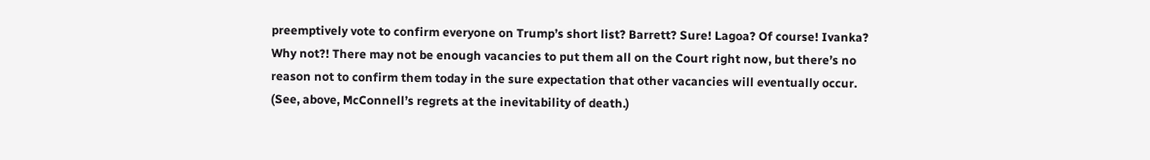preemptively vote to confirm everyone on Trump’s short list? Barrett? Sure! Lagoa? Of course! Ivanka? Why not?! There may not be enough vacancies to put them all on the Court right now, but there’s no reason not to confirm them today in the sure expectation that other vacancies will eventually occur. (See, above, McConnell’s regrets at the inevitability of death.)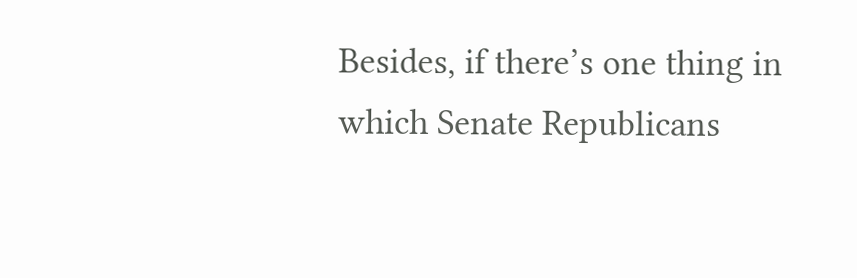Besides, if there’s one thing in which Senate Republicans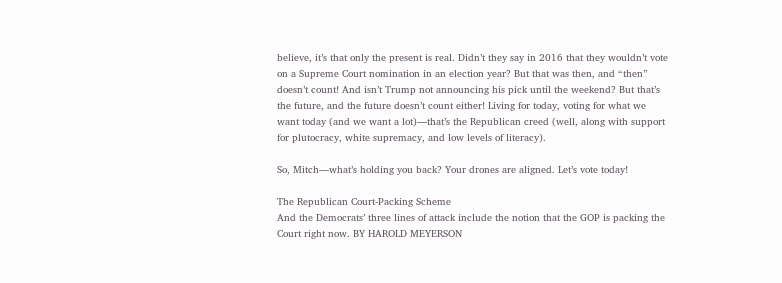believe, it’s that only the present is real. Didn’t they say in 2016 that they wouldn’t vote on a Supreme Court nomination in an election year? But that was then, and “then” doesn’t count! And isn’t Trump not announcing his pick until the weekend? But that’s the future, and the future doesn’t count either! Living for today, voting for what we want today (and we want a lot)—that’s the Republican creed (well, along with support for plutocracy, white supremacy, and low levels of literacy).

So, Mitch—what’s holding you back? Your drones are aligned. Let’s vote today!

The Republican Court-Packing Scheme
And the Democrats’ three lines of attack include the notion that the GOP is packing the Court right now. BY HAROLD MEYERSON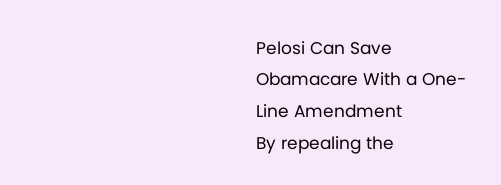Pelosi Can Save Obamacare With a One-Line Amendment
By repealing the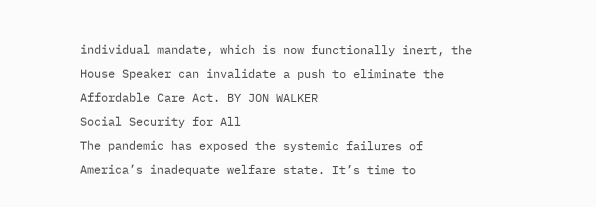individual mandate, which is now functionally inert, the House Speaker can invalidate a push to eliminate the Affordable Care Act. BY JON WALKER
Social Security for All
The pandemic has exposed the systemic failures of America’s inadequate welfare state. It’s time to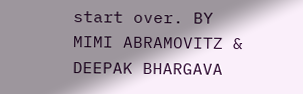start over. BY MIMI ABRAMOVITZ & DEEPAK BHARGAVA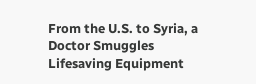From the U.S. to Syria, a Doctor Smuggles Lifesaving Equipment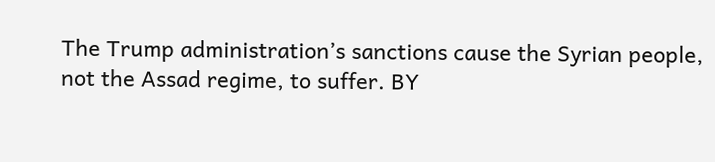The Trump administration’s sanctions cause the Syrian people, not the Assad regime, to suffer. BY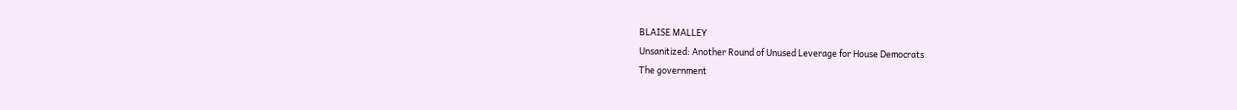BLAISE MALLEY
Unsanitized: Another Round of Unused Leverage for House Democrats
The government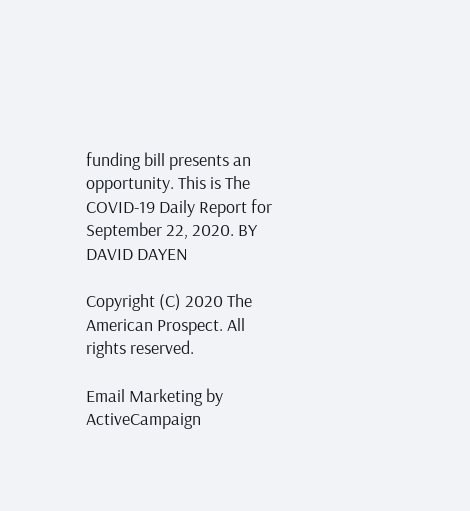funding bill presents an opportunity. This is The COVID-19 Daily Report for September 22, 2020. BY DAVID DAYEN

Copyright (C) 2020 The American Prospect. All rights reserved.

Email Marketing by ActiveCampaign